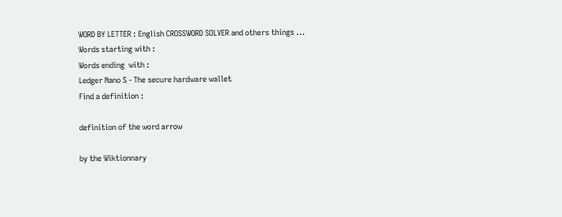WORD BY LETTER : English CROSSWORD SOLVER and others things ...
Words starting with :
Words ending  with :
Ledger Nano S - The secure hardware wallet
Find a definition :

definition of the word arrow

by the Wiktionnary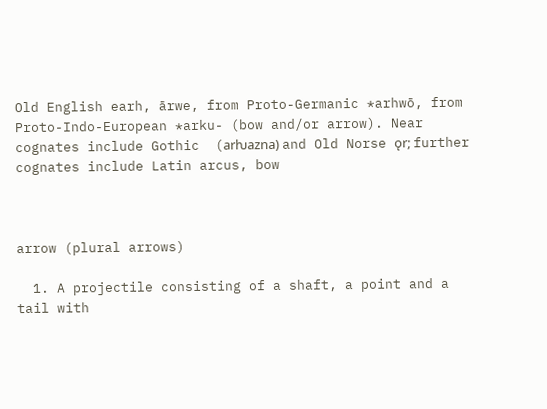Old English earh, ārwe, from Proto-Germanic *arhwō, from Proto-Indo-European *arku- (bow and/or arrow). Near cognates include Gothic  (arƕazna) and Old Norse ǫr; further cognates include Latin arcus, bow



arrow (plural arrows)

  1. A projectile consisting of a shaft, a point and a tail with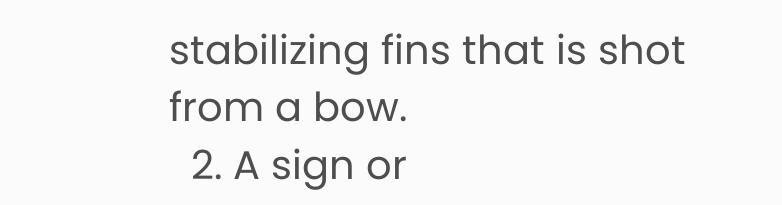stabilizing fins that is shot from a bow.
  2. A sign or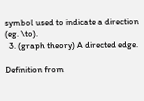symbol used to indicate a direction (eg. \to).
  3. (graph theory) A directed edge.

Definition from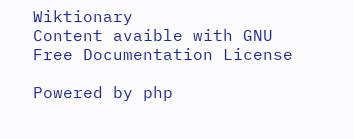Wiktionary
Content avaible with GNU Free Documentation License

Powered by php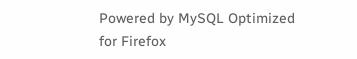Powered by MySQL Optimized for Firefox